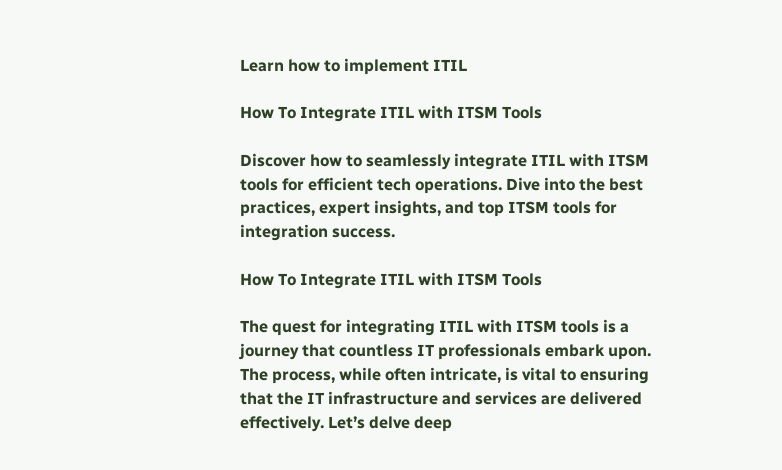Learn how to implement ITIL

How To Integrate ITIL with ITSM Tools

Discover how to seamlessly integrate ITIL with ITSM tools for efficient tech operations. Dive into the best practices, expert insights, and top ITSM tools for integration success.

How To Integrate ITIL with ITSM Tools

The quest for integrating ITIL with ITSM tools is a journey that countless IT professionals embark upon. The process, while often intricate, is vital to ensuring that the IT infrastructure and services are delivered effectively. Let’s delve deep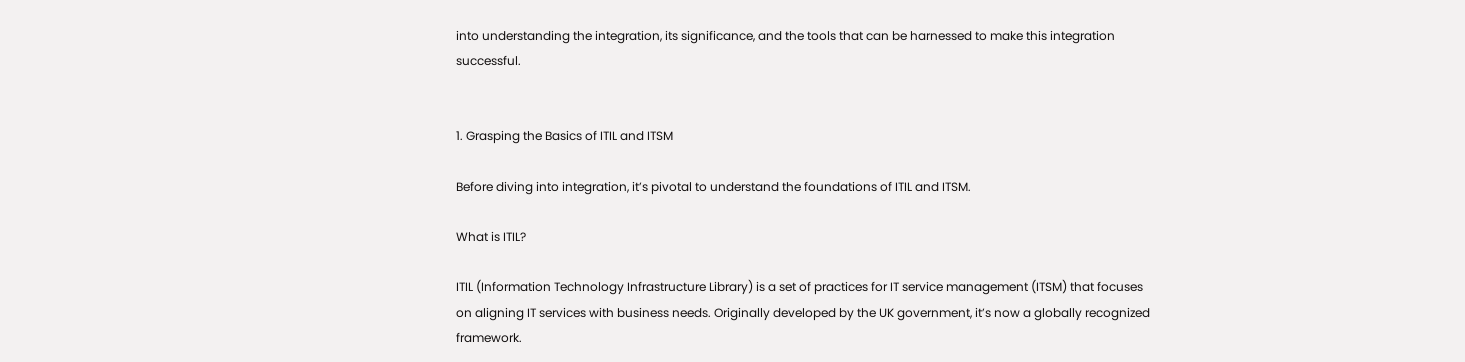into understanding the integration, its significance, and the tools that can be harnessed to make this integration successful.


1. Grasping the Basics of ITIL and ITSM

Before diving into integration, it’s pivotal to understand the foundations of ITIL and ITSM.

What is ITIL?

ITIL (Information Technology Infrastructure Library) is a set of practices for IT service management (ITSM) that focuses on aligning IT services with business needs. Originally developed by the UK government, it’s now a globally recognized framework.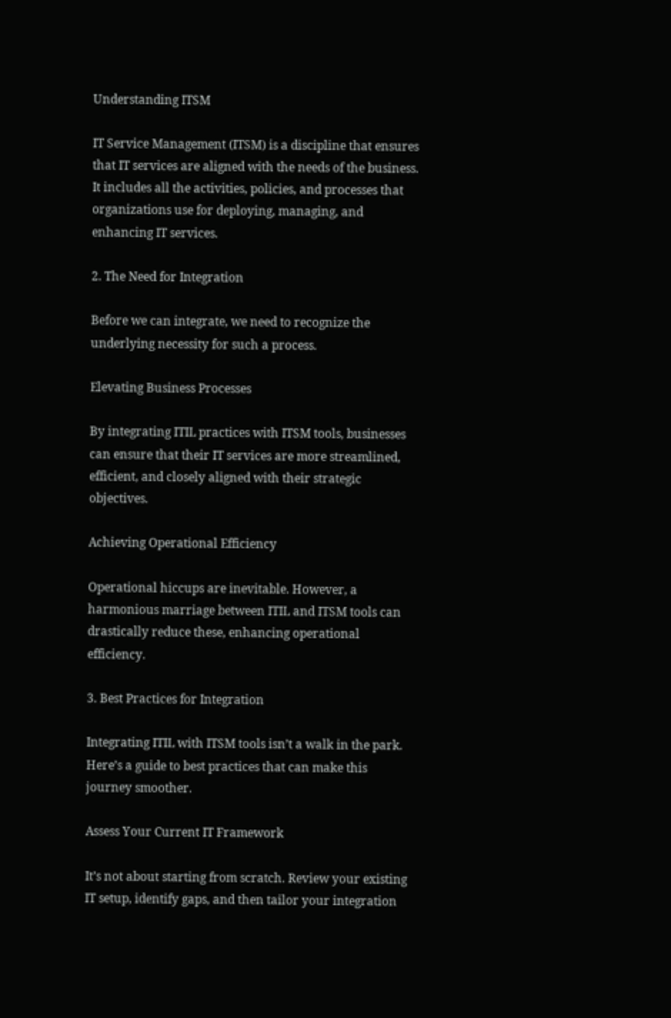Understanding ITSM

IT Service Management (ITSM) is a discipline that ensures that IT services are aligned with the needs of the business. It includes all the activities, policies, and processes that organizations use for deploying, managing, and enhancing IT services.

2. The Need for Integration

Before we can integrate, we need to recognize the underlying necessity for such a process.

Elevating Business Processes

By integrating ITIL practices with ITSM tools, businesses can ensure that their IT services are more streamlined, efficient, and closely aligned with their strategic objectives.

Achieving Operational Efficiency

Operational hiccups are inevitable. However, a harmonious marriage between ITIL and ITSM tools can drastically reduce these, enhancing operational efficiency.

3. Best Practices for Integration

Integrating ITIL with ITSM tools isn’t a walk in the park. Here’s a guide to best practices that can make this journey smoother.

Assess Your Current IT Framework

It’s not about starting from scratch. Review your existing IT setup, identify gaps, and then tailor your integration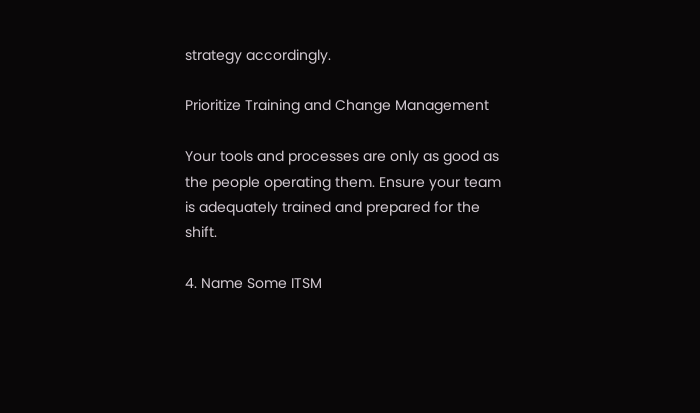strategy accordingly.

Prioritize Training and Change Management

Your tools and processes are only as good as the people operating them. Ensure your team is adequately trained and prepared for the shift.

4. Name Some ITSM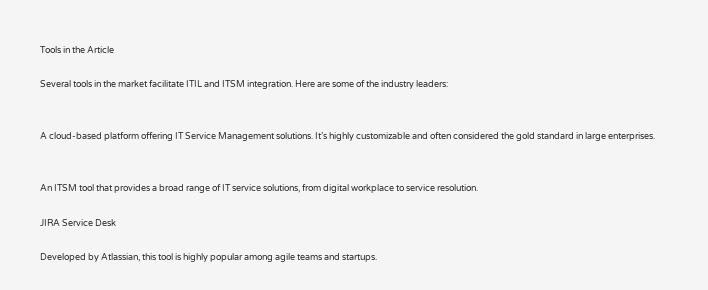Tools in the Article

Several tools in the market facilitate ITIL and ITSM integration. Here are some of the industry leaders:


A cloud-based platform offering IT Service Management solutions. It’s highly customizable and often considered the gold standard in large enterprises.


An ITSM tool that provides a broad range of IT service solutions, from digital workplace to service resolution.

JIRA Service Desk

Developed by Atlassian, this tool is highly popular among agile teams and startups.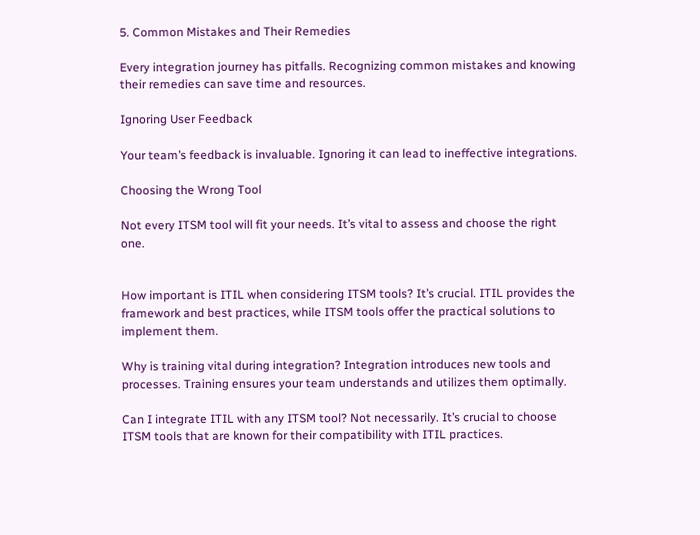5. Common Mistakes and Their Remedies

Every integration journey has pitfalls. Recognizing common mistakes and knowing their remedies can save time and resources.

Ignoring User Feedback

Your team’s feedback is invaluable. Ignoring it can lead to ineffective integrations.

Choosing the Wrong Tool

Not every ITSM tool will fit your needs. It’s vital to assess and choose the right one.


How important is ITIL when considering ITSM tools? It’s crucial. ITIL provides the framework and best practices, while ITSM tools offer the practical solutions to implement them.

Why is training vital during integration? Integration introduces new tools and processes. Training ensures your team understands and utilizes them optimally.

Can I integrate ITIL with any ITSM tool? Not necessarily. It’s crucial to choose ITSM tools that are known for their compatibility with ITIL practices.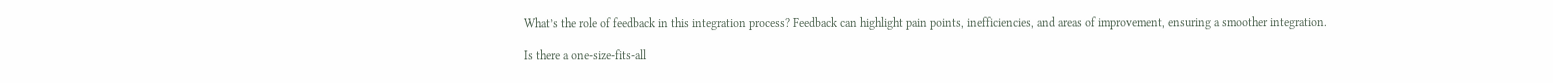What’s the role of feedback in this integration process? Feedback can highlight pain points, inefficiencies, and areas of improvement, ensuring a smoother integration.

Is there a one-size-fits-all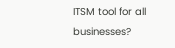ITSM tool for all businesses?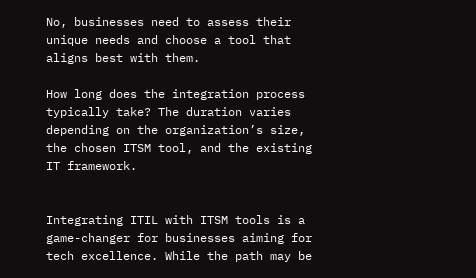No, businesses need to assess their unique needs and choose a tool that aligns best with them.

How long does the integration process typically take? The duration varies depending on the organization’s size, the chosen ITSM tool, and the existing IT framework.


Integrating ITIL with ITSM tools is a game-changer for businesses aiming for tech excellence. While the path may be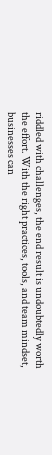riddled with challenges, the end result is undoubtedly worth the effort. With the right practices, tools, and team mindset, businesses can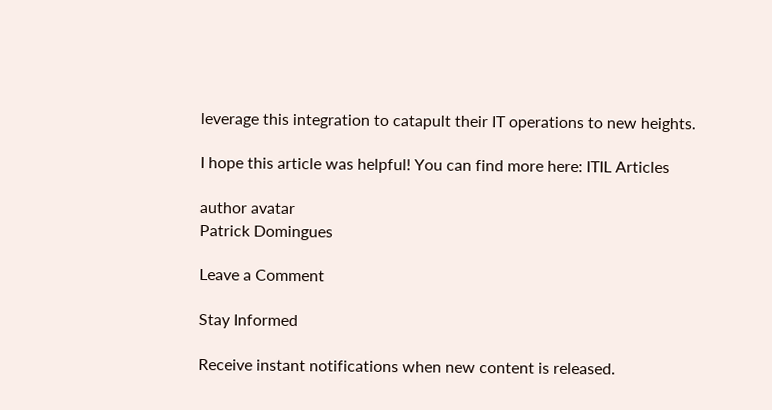leverage this integration to catapult their IT operations to new heights.

I hope this article was helpful! You can find more here: ITIL Articles

author avatar
Patrick Domingues

Leave a Comment

Stay Informed

Receive instant notifications when new content is released.